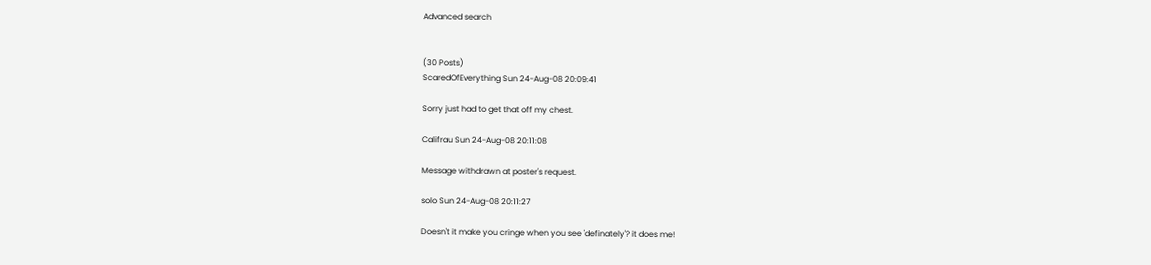Advanced search


(30 Posts)
ScaredOfEverything Sun 24-Aug-08 20:09:41

Sorry just had to get that off my chest.

Califrau Sun 24-Aug-08 20:11:08

Message withdrawn at poster's request.

solo Sun 24-Aug-08 20:11:27

Doesn't it make you cringe when you see 'definately'? it does me!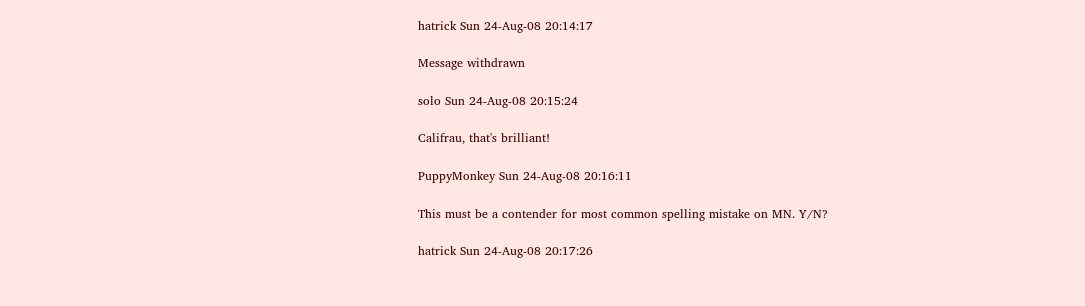hatrick Sun 24-Aug-08 20:14:17

Message withdrawn

solo Sun 24-Aug-08 20:15:24

Califrau, that's brilliant!

PuppyMonkey Sun 24-Aug-08 20:16:11

This must be a contender for most common spelling mistake on MN. Y/N?

hatrick Sun 24-Aug-08 20:17:26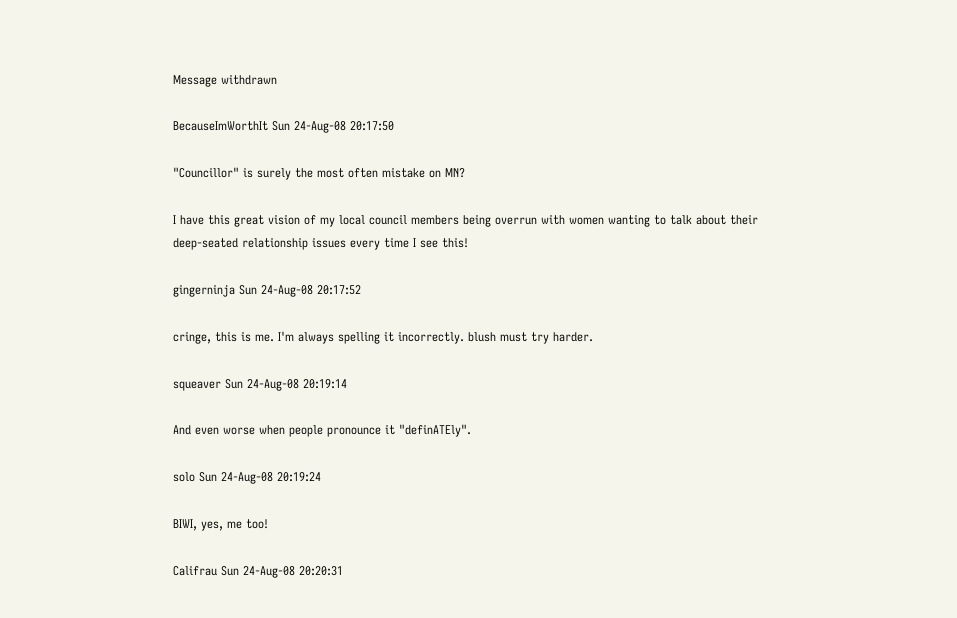Message withdrawn

BecauseImWorthIt Sun 24-Aug-08 20:17:50

"Councillor" is surely the most often mistake on MN?

I have this great vision of my local council members being overrun with women wanting to talk about their deep-seated relationship issues every time I see this!

gingerninja Sun 24-Aug-08 20:17:52

cringe, this is me. I'm always spelling it incorrectly. blush must try harder.

squeaver Sun 24-Aug-08 20:19:14

And even worse when people pronounce it "definATEly".

solo Sun 24-Aug-08 20:19:24

BIWI, yes, me too!

Califrau Sun 24-Aug-08 20:20:31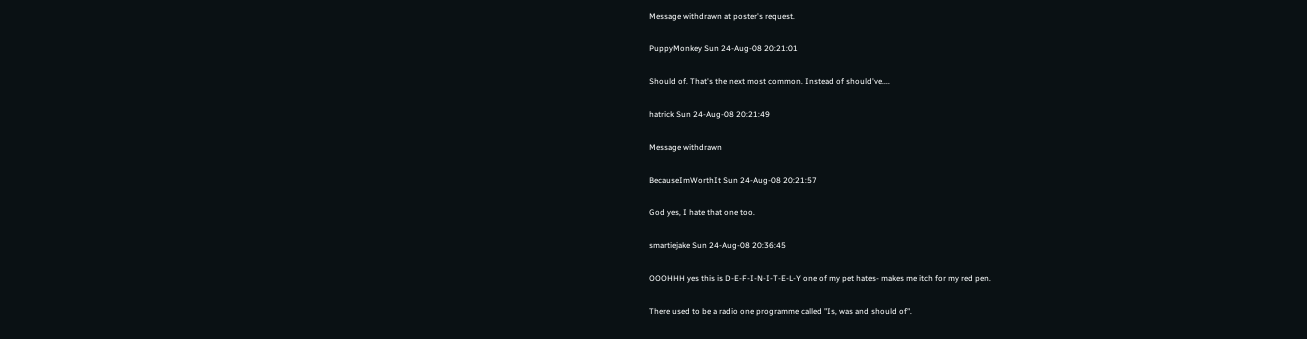Message withdrawn at poster's request.

PuppyMonkey Sun 24-Aug-08 20:21:01

Should of. That's the next most common. Instead of should've....

hatrick Sun 24-Aug-08 20:21:49

Message withdrawn

BecauseImWorthIt Sun 24-Aug-08 20:21:57

God yes, I hate that one too.

smartiejake Sun 24-Aug-08 20:36:45

OOOHHH yes this is D-E-F-I-N-I-T-E-L-Y one of my pet hates- makes me itch for my red pen.

There used to be a radio one programme called "Is, was and should of".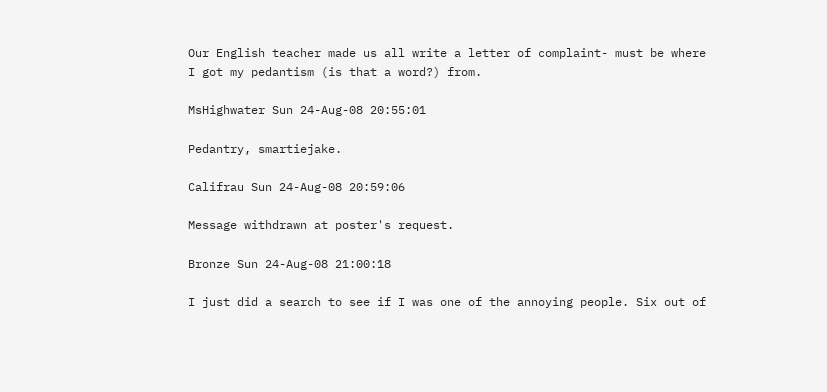Our English teacher made us all write a letter of complaint- must be where I got my pedantism (is that a word?) from.

MsHighwater Sun 24-Aug-08 20:55:01

Pedantry, smartiejake.

Califrau Sun 24-Aug-08 20:59:06

Message withdrawn at poster's request.

Bronze Sun 24-Aug-08 21:00:18

I just did a search to see if I was one of the annoying people. Six out of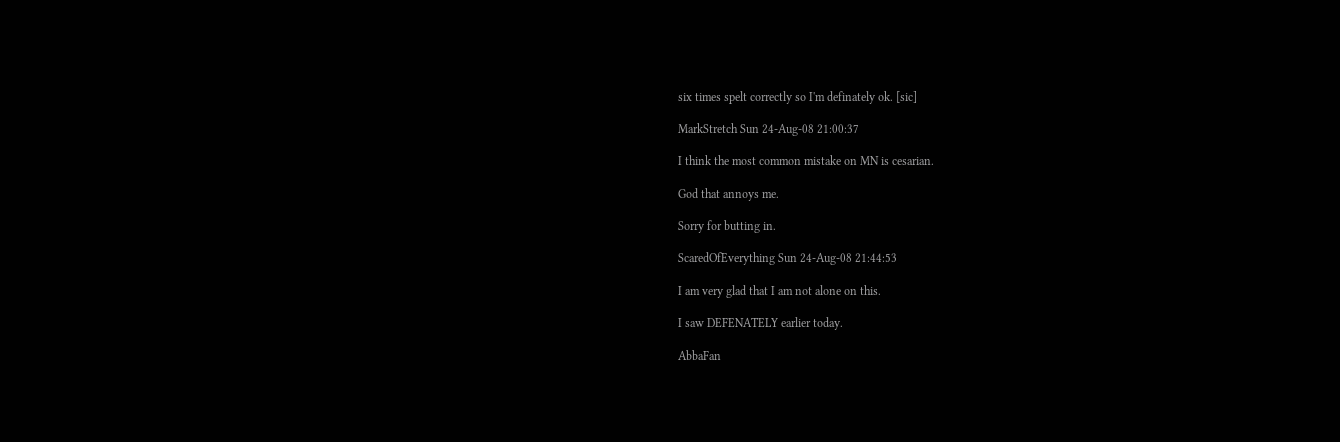six times spelt correctly so I'm definately ok. [sic]

MarkStretch Sun 24-Aug-08 21:00:37

I think the most common mistake on MN is cesarian.

God that annoys me.

Sorry for butting in.

ScaredOfEverything Sun 24-Aug-08 21:44:53

I am very glad that I am not alone on this.

I saw DEFENATELY earlier today.

AbbaFan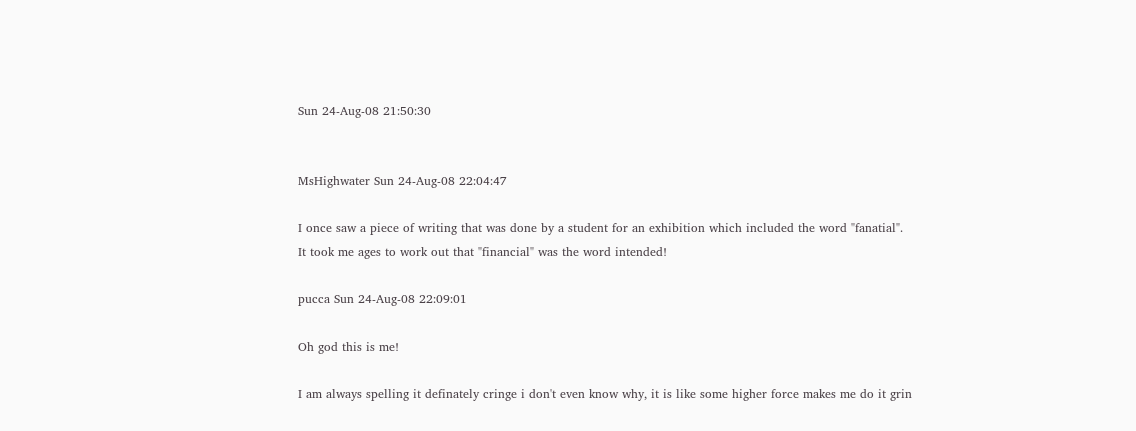Sun 24-Aug-08 21:50:30


MsHighwater Sun 24-Aug-08 22:04:47

I once saw a piece of writing that was done by a student for an exhibition which included the word "fanatial".
It took me ages to work out that "financial" was the word intended!

pucca Sun 24-Aug-08 22:09:01

Oh god this is me!

I am always spelling it definately cringe i don't even know why, it is like some higher force makes me do it grin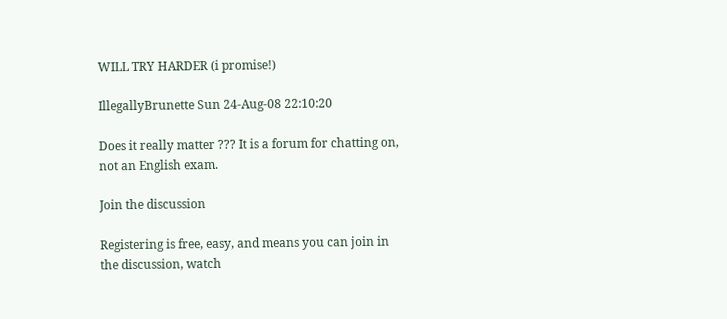WILL TRY HARDER (i promise!)

IllegallyBrunette Sun 24-Aug-08 22:10:20

Does it really matter ??? It is a forum for chatting on, not an English exam.

Join the discussion

Registering is free, easy, and means you can join in the discussion, watch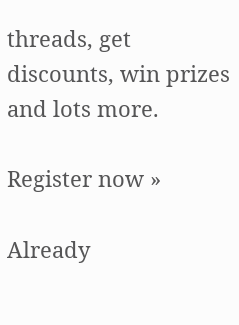threads, get discounts, win prizes and lots more.

Register now »

Already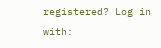registered? Log in with: